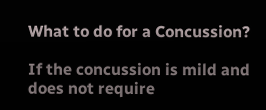What to do for a Concussion?

If the concussion is mild and does not require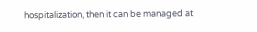hospitalization, then it can be managed at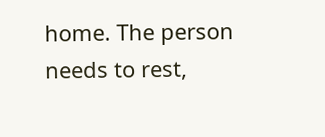home. The person needs to rest,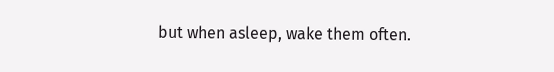but when asleep, wake them often.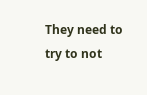They need to try to not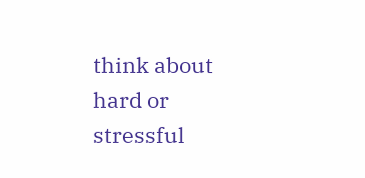think about hard or stressful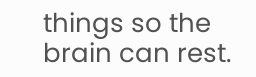things so the brain can rest.